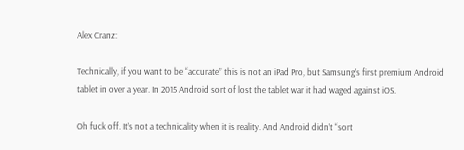Alex Cranz:

Technically, if you want to be “accurate” this is not an iPad Pro, but Samsung’s first premium Android tablet in over a year. In 2015 Android sort of lost the tablet war it had waged against iOS.

Oh fuck off. It’s not a technicality when it is reality. And Android didn’t “sort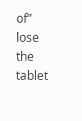of” lose the tablet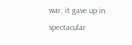war, it gave up in spectacular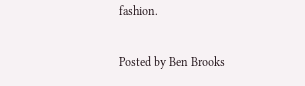fashion.

Posted by Ben Brooks